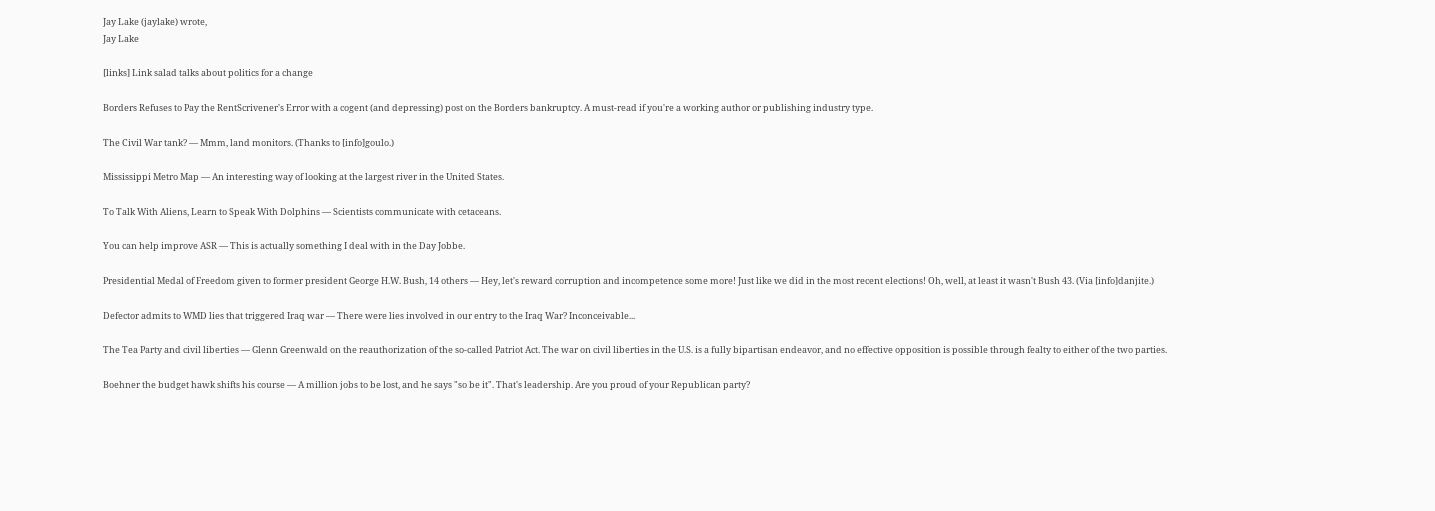Jay Lake (jaylake) wrote,
Jay Lake

[links] Link salad talks about politics for a change

Borders Refuses to Pay the RentScrivener's Error with a cogent (and depressing) post on the Borders bankruptcy. A must-read if you're a working author or publishing industry type.

The Civil War tank? — Mmm, land monitors. (Thanks to [info]goulo.)

Mississippi Metro Map — An interesting way of looking at the largest river in the United States.

To Talk With Aliens, Learn to Speak With Dolphins — Scientists communicate with cetaceans.

You can help improve ASR — This is actually something I deal with in the Day Jobbe.

Presidential Medal of Freedom given to former president George H.W. Bush, 14 others — Hey, let's reward corruption and incompetence some more! Just like we did in the most recent elections! Oh, well, at least it wasn't Bush 43. (Via [info]danjite.)

Defector admits to WMD lies that triggered Iraq war — There were lies involved in our entry to the Iraq War? Inconceivable...

The Tea Party and civil liberties — Glenn Greenwald on the reauthorization of the so-called Patriot Act. The war on civil liberties in the U.S. is a fully bipartisan endeavor, and no effective opposition is possible through fealty to either of the two parties.

Boehner the budget hawk shifts his course — A million jobs to be lost, and he says "so be it". That's leadership. Are you proud of your Republican party?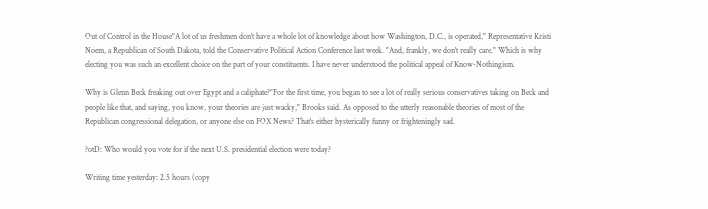Out of Control in the House"A lot of us freshmen don't have a whole lot of knowledge about how Washington, D.C., is operated," Representative Kristi Noem, a Republican of South Dakota, told the Conservative Political Action Conference last week. "And, frankly, we don't really care." Which is why electing you was such an excellent choice on the part of your constituents. I have never understood the political appeal of Know-Nothingism.

Why is Glenn Beck freaking out over Egypt and a caliphate?"For the first time, you began to see a lot of really serious conservatives taking on Beck and people like that, and saying, you know, your theories are just wacky," Brooks said. As opposed to the utterly reasonable theories of most of the Republican congressional delegation, or anyone else on FOX News? That's either hysterically funny or frighteningly sad.

?otD: Who would you vote for if the next U.S. presidential election were today?

Writing time yesterday: 2.5 hours (copy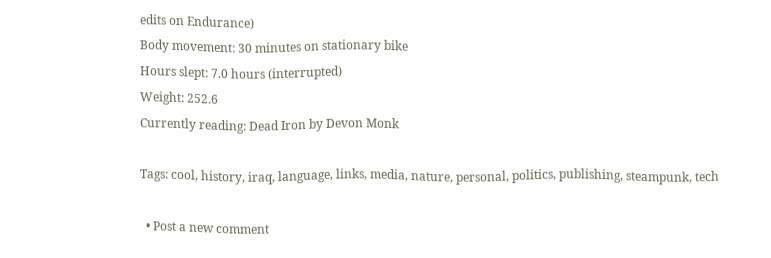edits on Endurance)
Body movement: 30 minutes on stationary bike
Hours slept: 7.0 hours (interrupted)
Weight: 252.6
Currently reading: Dead Iron by Devon Monk

Tags: cool, history, iraq, language, links, media, nature, personal, politics, publishing, steampunk, tech

  • Post a new comment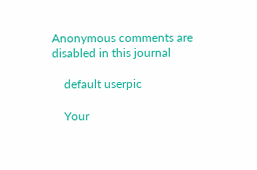Anonymous comments are disabled in this journal

    default userpic

    Your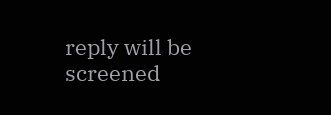reply will be screened